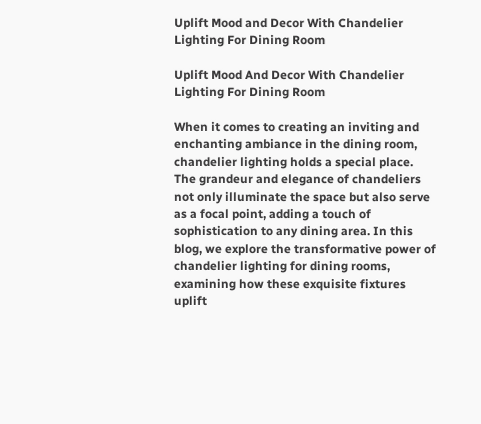Uplift Mood and Decor With Chandelier Lighting For Dining Room

Uplift Mood And Decor With Chandelier Lighting For Dining Room

When it comes to creating an inviting and enchanting ambiance in the dining room, chandelier lighting holds a special place. The grandeur and elegance of chandeliers not only illuminate the space but also serve as a focal point, adding a touch of sophistication to any dining area. In this blog, we explore the transformative power of chandelier lighting for dining rooms, examining how these exquisite fixtures uplift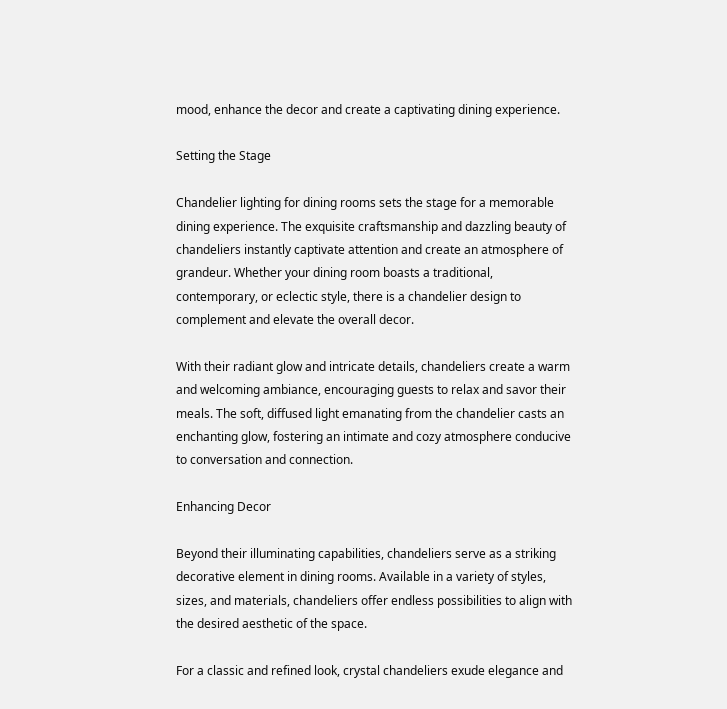mood, enhance the decor and create a captivating dining experience.

Setting the Stage

Chandelier lighting for dining rooms sets the stage for a memorable dining experience. The exquisite craftsmanship and dazzling beauty of chandeliers instantly captivate attention and create an atmosphere of grandeur. Whether your dining room boasts a traditional, contemporary, or eclectic style, there is a chandelier design to complement and elevate the overall decor.

With their radiant glow and intricate details, chandeliers create a warm and welcoming ambiance, encouraging guests to relax and savor their meals. The soft, diffused light emanating from the chandelier casts an enchanting glow, fostering an intimate and cozy atmosphere conducive to conversation and connection.

Enhancing Decor

Beyond their illuminating capabilities, chandeliers serve as a striking decorative element in dining rooms. Available in a variety of styles, sizes, and materials, chandeliers offer endless possibilities to align with the desired aesthetic of the space.

For a classic and refined look, crystal chandeliers exude elegance and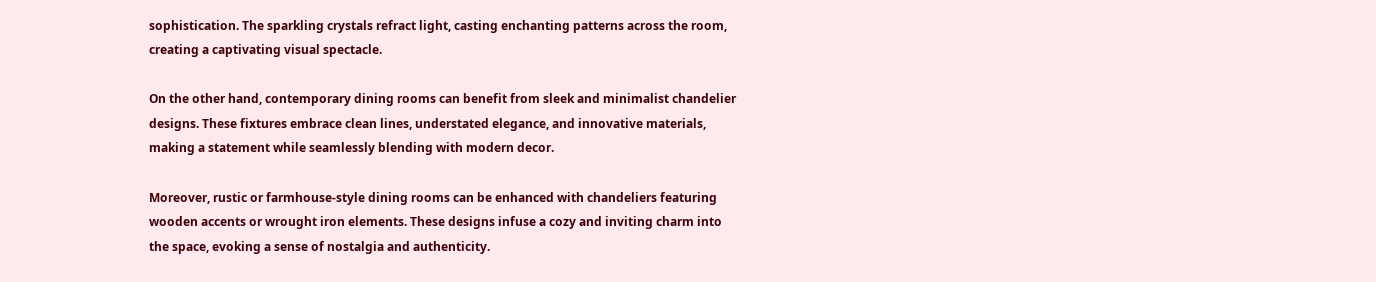sophistication. The sparkling crystals refract light, casting enchanting patterns across the room, creating a captivating visual spectacle.

On the other hand, contemporary dining rooms can benefit from sleek and minimalist chandelier designs. These fixtures embrace clean lines, understated elegance, and innovative materials, making a statement while seamlessly blending with modern decor.

Moreover, rustic or farmhouse-style dining rooms can be enhanced with chandeliers featuring wooden accents or wrought iron elements. These designs infuse a cozy and inviting charm into the space, evoking a sense of nostalgia and authenticity.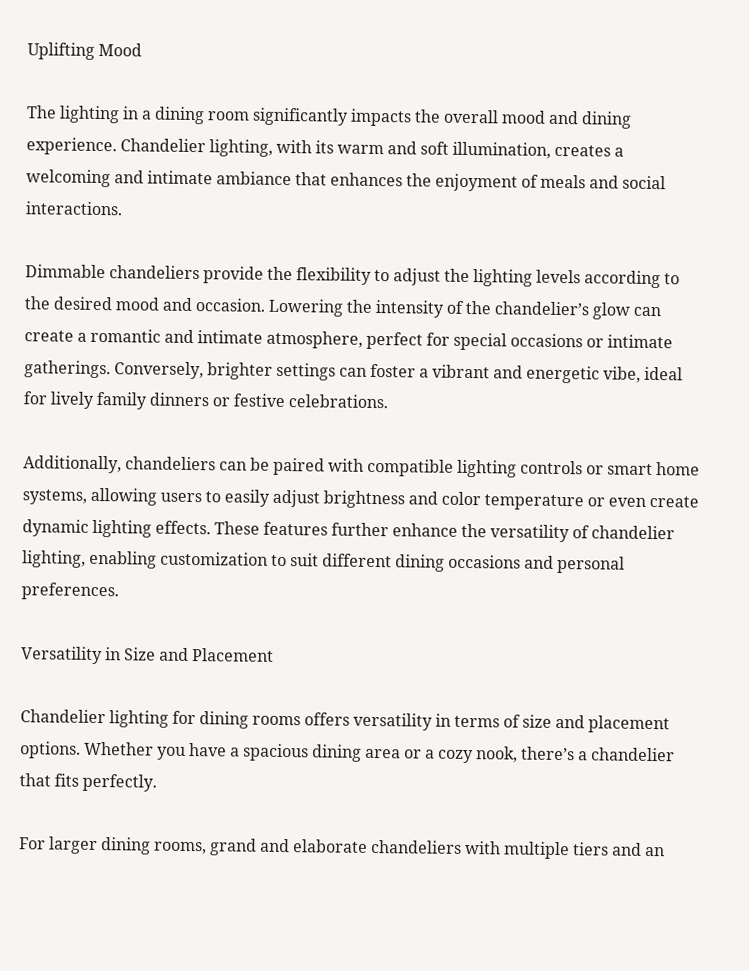Uplifting Mood

The lighting in a dining room significantly impacts the overall mood and dining experience. Chandelier lighting, with its warm and soft illumination, creates a welcoming and intimate ambiance that enhances the enjoyment of meals and social interactions.

Dimmable chandeliers provide the flexibility to adjust the lighting levels according to the desired mood and occasion. Lowering the intensity of the chandelier’s glow can create a romantic and intimate atmosphere, perfect for special occasions or intimate gatherings. Conversely, brighter settings can foster a vibrant and energetic vibe, ideal for lively family dinners or festive celebrations.

Additionally, chandeliers can be paired with compatible lighting controls or smart home systems, allowing users to easily adjust brightness and color temperature or even create dynamic lighting effects. These features further enhance the versatility of chandelier lighting, enabling customization to suit different dining occasions and personal preferences.

Versatility in Size and Placement

Chandelier lighting for dining rooms offers versatility in terms of size and placement options. Whether you have a spacious dining area or a cozy nook, there’s a chandelier that fits perfectly.

For larger dining rooms, grand and elaborate chandeliers with multiple tiers and an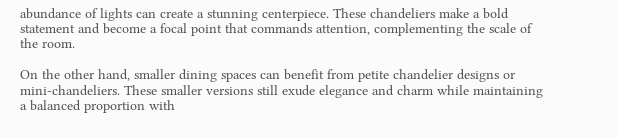abundance of lights can create a stunning centerpiece. These chandeliers make a bold statement and become a focal point that commands attention, complementing the scale of the room.

On the other hand, smaller dining spaces can benefit from petite chandelier designs or mini-chandeliers. These smaller versions still exude elegance and charm while maintaining a balanced proportion with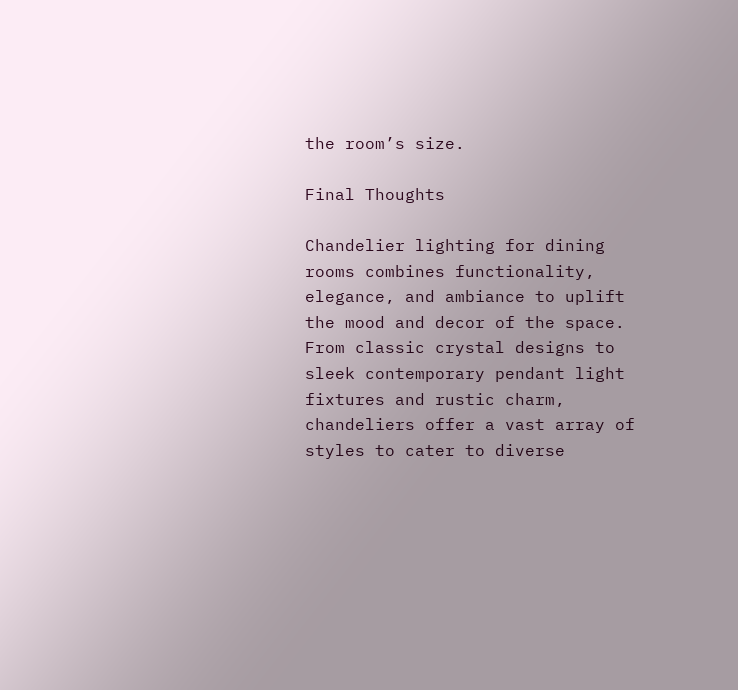the room’s size.

Final Thoughts

Chandelier lighting for dining rooms combines functionality, elegance, and ambiance to uplift the mood and decor of the space. From classic crystal designs to sleek contemporary pendant light fixtures and rustic charm, chandeliers offer a vast array of styles to cater to diverse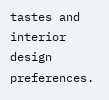tastes and interior design preferences.